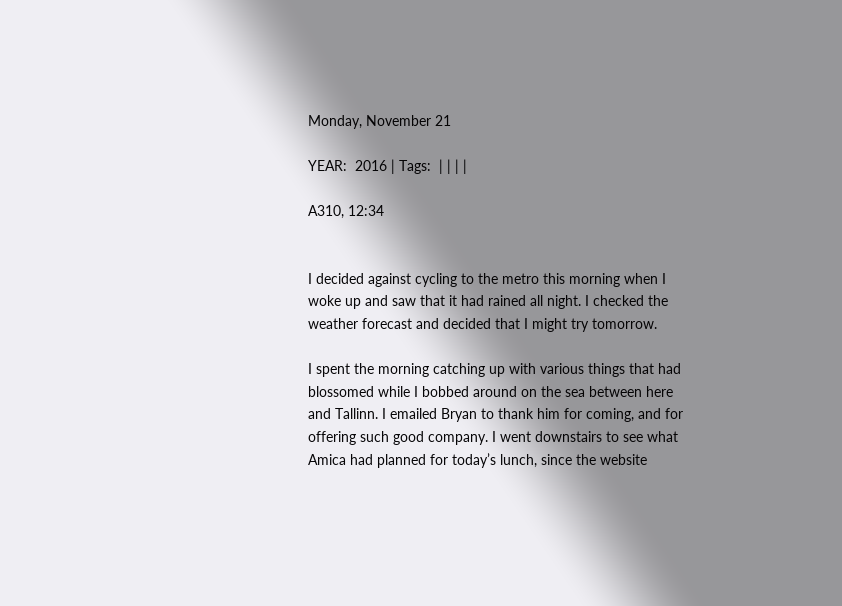Monday, November 21

YEAR:  2016 | Tags:  | | | |

A310, 12:34


I decided against cycling to the metro this morning when I woke up and saw that it had rained all night. I checked the weather forecast and decided that I might try tomorrow.

I spent the morning catching up with various things that had blossomed while I bobbed around on the sea between here and Tallinn. I emailed Bryan to thank him for coming, and for offering such good company. I went downstairs to see what Amica had planned for today’s lunch, since the website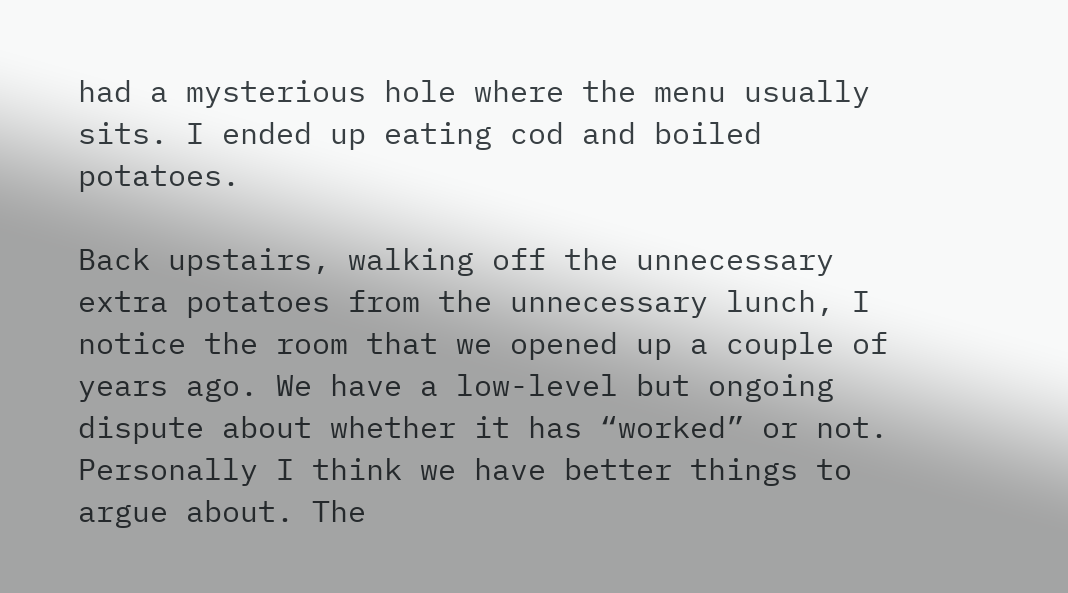had a mysterious hole where the menu usually sits. I ended up eating cod and boiled potatoes.

Back upstairs, walking off the unnecessary extra potatoes from the unnecessary lunch, I notice the room that we opened up a couple of years ago. We have a low-level but ongoing dispute about whether it has “worked” or not. Personally I think we have better things to argue about. The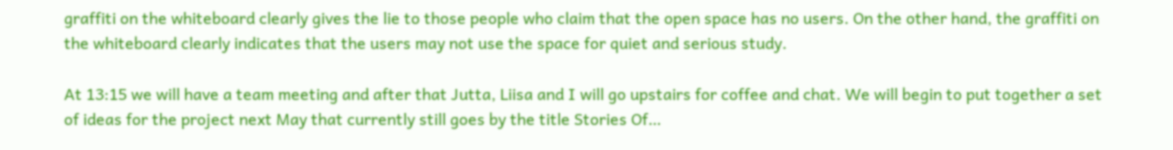graffiti on the whiteboard clearly gives the lie to those people who claim that the open space has no users. On the other hand, the graffiti on the whiteboard clearly indicates that the users may not use the space for quiet and serious study.

At 13:15 we will have a team meeting and after that Jutta, Liisa and I will go upstairs for coffee and chat. We will begin to put together a set of ideas for the project next May that currently still goes by the title Stories Of…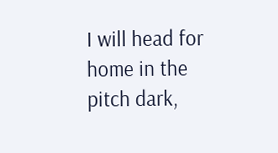I will head for home in the pitch dark,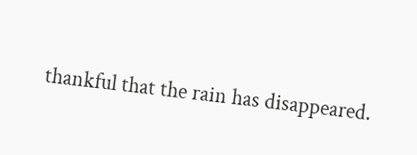thankful that the rain has disappeared.